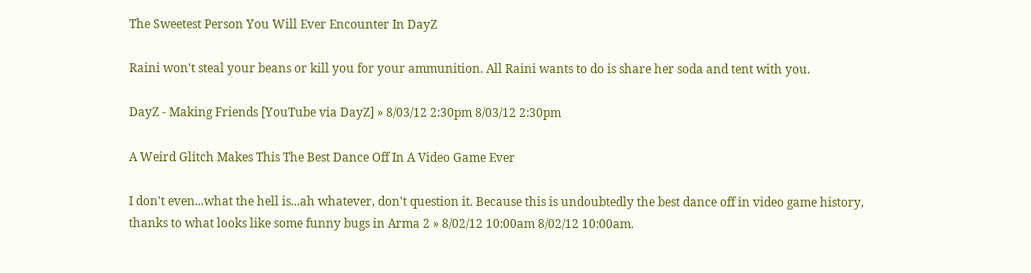The Sweetest Person You Will Ever Encounter In DayZ

Raini won't steal your beans or kill you for your ammunition. All Raini wants to do is share her soda and tent with you.

DayZ - Making Friends [YouTube via DayZ] » 8/03/12 2:30pm 8/03/12 2:30pm

A Weird Glitch Makes This The Best Dance Off In A Video Game Ever

I don't even...what the hell is...ah whatever, don't question it. Because this is undoubtedly the best dance off in video game history, thanks to what looks like some funny bugs in Arma 2 » 8/02/12 10:00am 8/02/12 10:00am.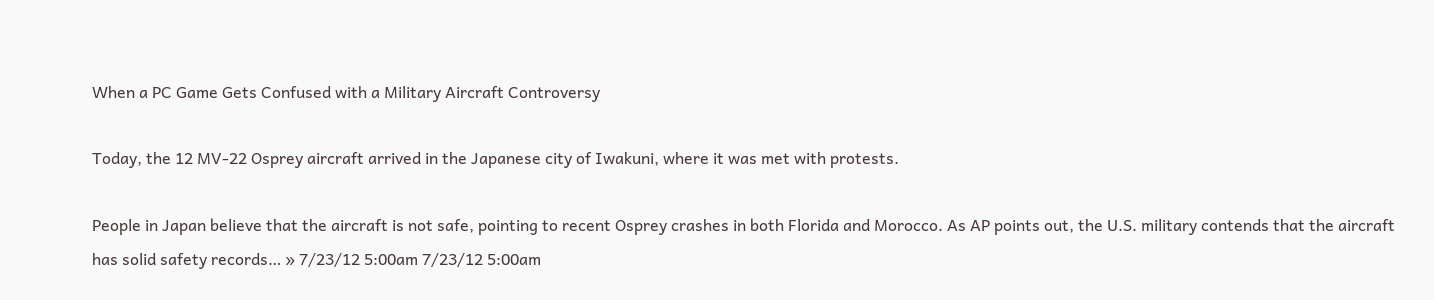When a PC Game Gets Confused with a Military Aircraft Controversy

Today, the 12 MV-22 Osprey aircraft arrived in the Japanese city of Iwakuni, where it was met with protests.

People in Japan believe that the aircraft is not safe, pointing to recent Osprey crashes in both Florida and Morocco. As AP points out, the U.S. military contends that the aircraft has solid safety records… » 7/23/12 5:00am 7/23/12 5:00am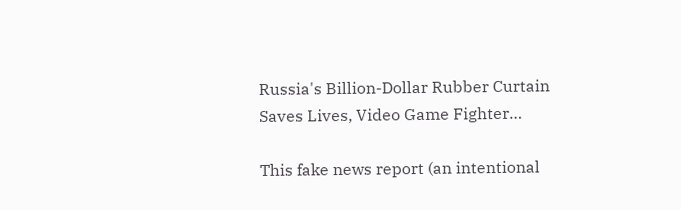Russia's Billion-Dollar Rubber Curtain Saves Lives, Video Game Fighter…

This fake news report (an intentional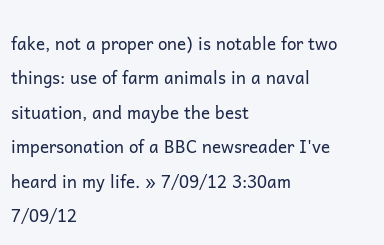fake, not a proper one) is notable for two things: use of farm animals in a naval situation, and maybe the best impersonation of a BBC newsreader I've heard in my life. » 7/09/12 3:30am 7/09/12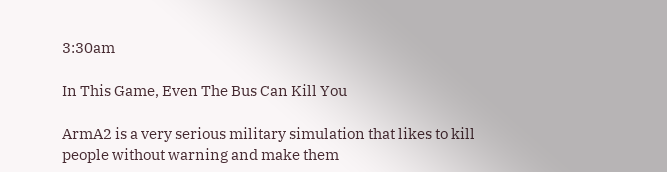3:30am

In This Game, Even The Bus Can Kill You

ArmA2 is a very serious military simulation that likes to kill people without warning and make them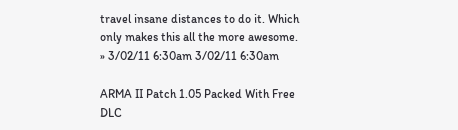travel insane distances to do it. Which only makes this all the more awesome. » 3/02/11 6:30am 3/02/11 6:30am

ARMA II Patch 1.05 Packed With Free DLC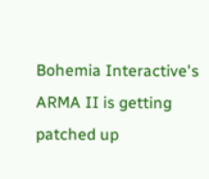Bohemia Interactive's ARMA II is getting patched up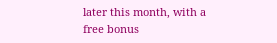later this month, with a free bonus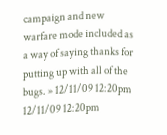campaign and new warfare mode included as a way of saying thanks for putting up with all of the bugs. » 12/11/09 12:20pm 12/11/09 12:20pm